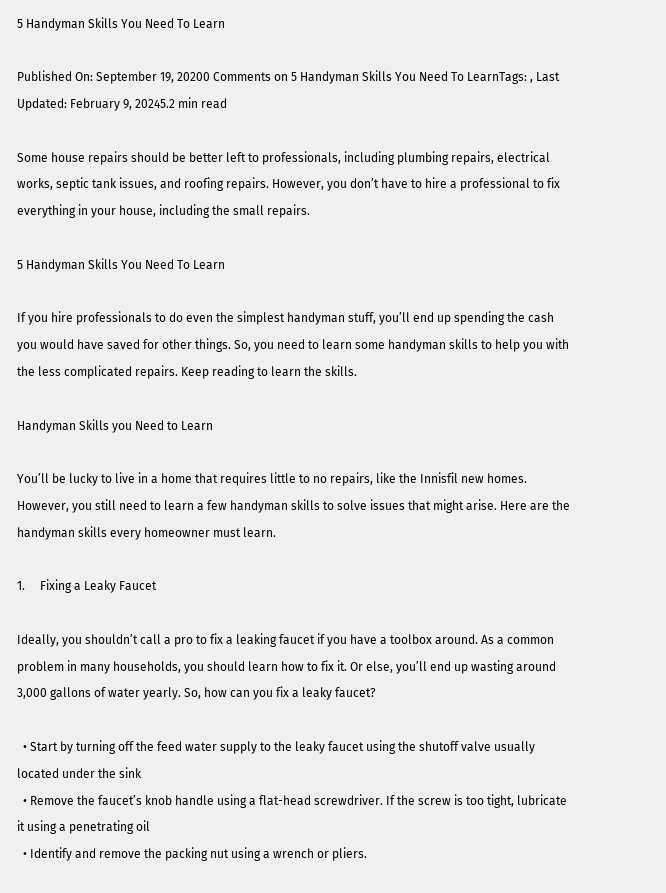5 Handyman Skills You Need To Learn

Published On: September 19, 20200 Comments on 5 Handyman Skills You Need To LearnTags: , Last Updated: February 9, 20245.2 min read

Some house repairs should be better left to professionals, including plumbing repairs, electrical works, septic tank issues, and roofing repairs. However, you don’t have to hire a professional to fix everything in your house, including the small repairs.

5 Handyman Skills You Need To Learn

If you hire professionals to do even the simplest handyman stuff, you’ll end up spending the cash you would have saved for other things. So, you need to learn some handyman skills to help you with the less complicated repairs. Keep reading to learn the skills.

Handyman Skills you Need to Learn

You’ll be lucky to live in a home that requires little to no repairs, like the Innisfil new homes. However, you still need to learn a few handyman skills to solve issues that might arise. Here are the handyman skills every homeowner must learn.

1.     Fixing a Leaky Faucet

Ideally, you shouldn’t call a pro to fix a leaking faucet if you have a toolbox around. As a common problem in many households, you should learn how to fix it. Or else, you’ll end up wasting around 3,000 gallons of water yearly. So, how can you fix a leaky faucet?

  • Start by turning off the feed water supply to the leaky faucet using the shutoff valve usually located under the sink
  • Remove the faucet’s knob handle using a flat-head screwdriver. If the screw is too tight, lubricate it using a penetrating oil
  • Identify and remove the packing nut using a wrench or pliers.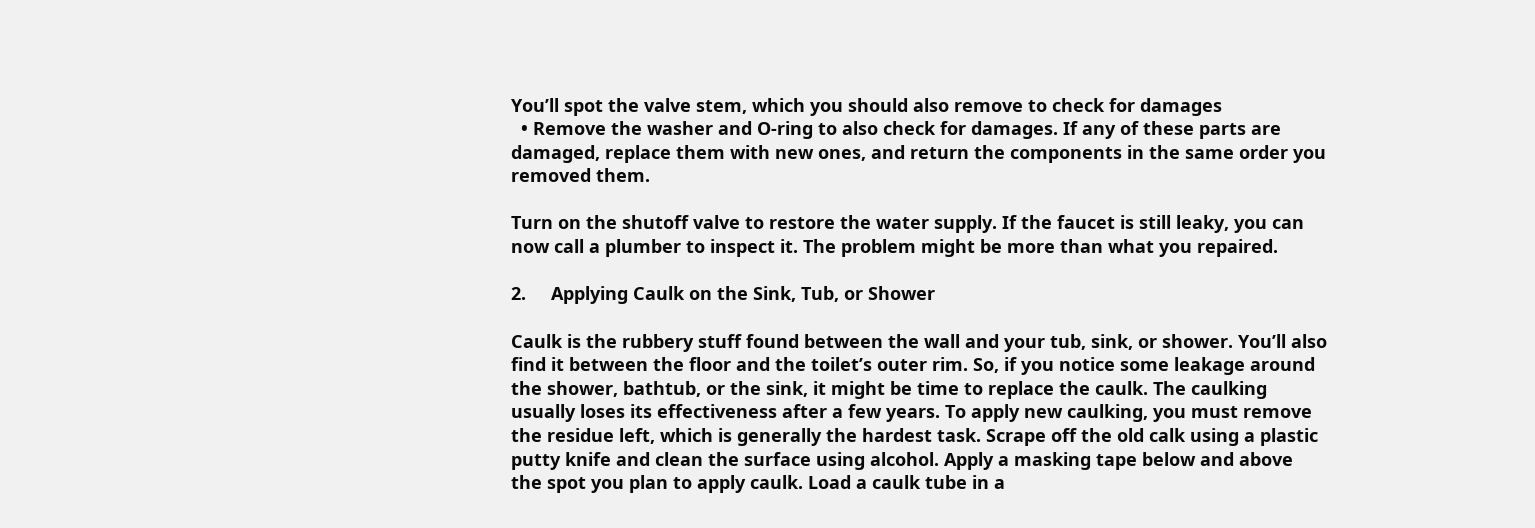You’ll spot the valve stem, which you should also remove to check for damages
  • Remove the washer and O-ring to also check for damages. If any of these parts are damaged, replace them with new ones, and return the components in the same order you removed them.

Turn on the shutoff valve to restore the water supply. If the faucet is still leaky, you can now call a plumber to inspect it. The problem might be more than what you repaired.

2.     Applying Caulk on the Sink, Tub, or Shower

Caulk is the rubbery stuff found between the wall and your tub, sink, or shower. You’ll also find it between the floor and the toilet’s outer rim. So, if you notice some leakage around the shower, bathtub, or the sink, it might be time to replace the caulk. The caulking usually loses its effectiveness after a few years. To apply new caulking, you must remove the residue left, which is generally the hardest task. Scrape off the old calk using a plastic putty knife and clean the surface using alcohol. Apply a masking tape below and above the spot you plan to apply caulk. Load a caulk tube in a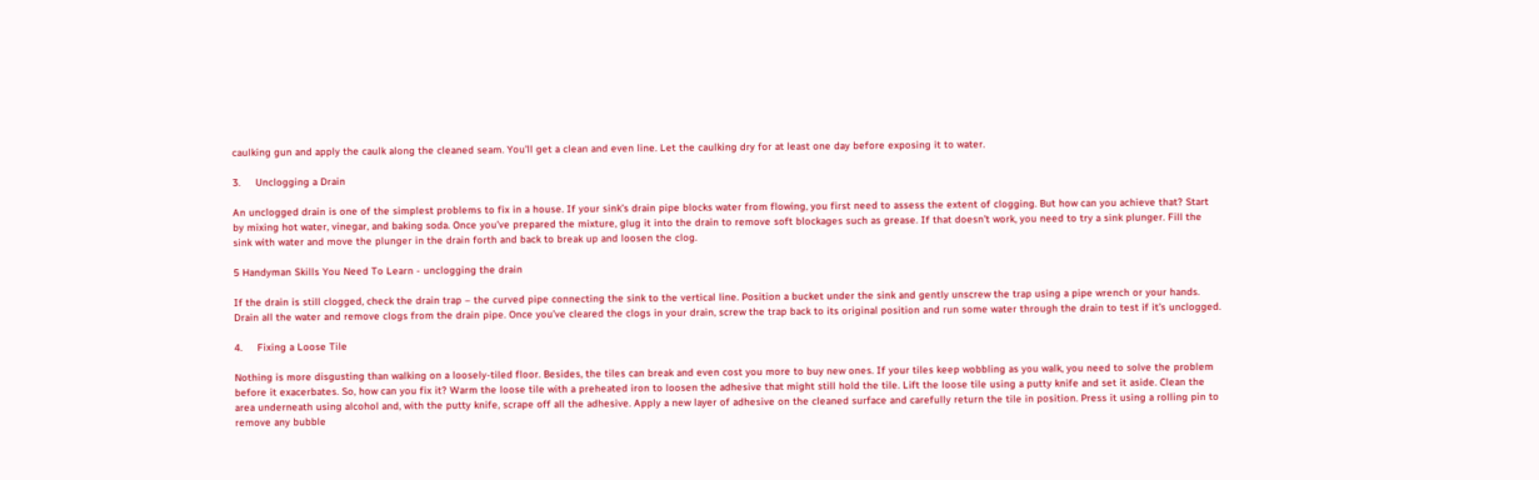caulking gun and apply the caulk along the cleaned seam. You’ll get a clean and even line. Let the caulking dry for at least one day before exposing it to water.

3.     Unclogging a Drain

An unclogged drain is one of the simplest problems to fix in a house. If your sink’s drain pipe blocks water from flowing, you first need to assess the extent of clogging. But how can you achieve that? Start by mixing hot water, vinegar, and baking soda. Once you’ve prepared the mixture, glug it into the drain to remove soft blockages such as grease. If that doesn’t work, you need to try a sink plunger. Fill the sink with water and move the plunger in the drain forth and back to break up and loosen the clog.

5 Handyman Skills You Need To Learn - unclogging the drain

If the drain is still clogged, check the drain trap – the curved pipe connecting the sink to the vertical line. Position a bucket under the sink and gently unscrew the trap using a pipe wrench or your hands. Drain all the water and remove clogs from the drain pipe. Once you’ve cleared the clogs in your drain, screw the trap back to its original position and run some water through the drain to test if it’s unclogged.

4.     Fixing a Loose Tile

Nothing is more disgusting than walking on a loosely-tiled floor. Besides, the tiles can break and even cost you more to buy new ones. If your tiles keep wobbling as you walk, you need to solve the problem before it exacerbates. So, how can you fix it? Warm the loose tile with a preheated iron to loosen the adhesive that might still hold the tile. Lift the loose tile using a putty knife and set it aside. Clean the area underneath using alcohol and, with the putty knife, scrape off all the adhesive. Apply a new layer of adhesive on the cleaned surface and carefully return the tile in position. Press it using a rolling pin to remove any bubble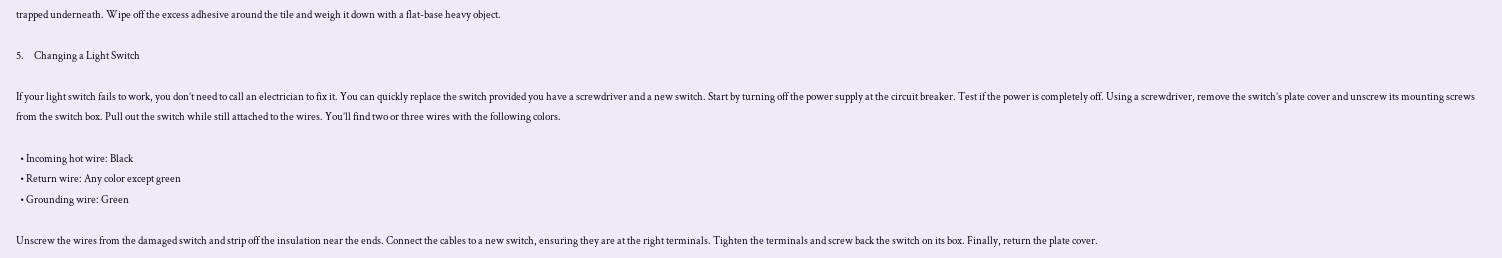trapped underneath. Wipe off the excess adhesive around the tile and weigh it down with a flat-base heavy object.

5.     Changing a Light Switch

If your light switch fails to work, you don’t need to call an electrician to fix it. You can quickly replace the switch provided you have a screwdriver and a new switch. Start by turning off the power supply at the circuit breaker. Test if the power is completely off. Using a screwdriver, remove the switch’s plate cover and unscrew its mounting screws from the switch box. Pull out the switch while still attached to the wires. You’ll find two or three wires with the following colors.

  • Incoming hot wire: Black
  • Return wire: Any color except green
  • Grounding wire: Green

Unscrew the wires from the damaged switch and strip off the insulation near the ends. Connect the cables to a new switch, ensuring they are at the right terminals. Tighten the terminals and screw back the switch on its box. Finally, return the plate cover.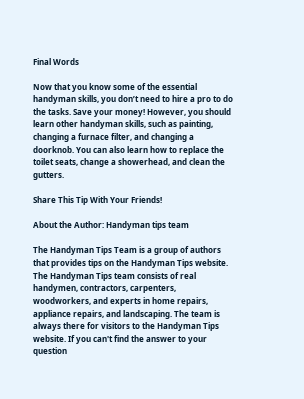Final Words

Now that you know some of the essential handyman skills, you don’t need to hire a pro to do the tasks. Save your money! However, you should learn other handyman skills, such as painting, changing a furnace filter, and changing a doorknob. You can also learn how to replace the toilet seats, change a showerhead, and clean the gutters.

Share This Tip With Your Friends!

About the Author: Handyman tips team

The Handyman Tips Team is a group of authors that provides tips on the Handyman Tips website. The Handyman Tips team consists of real handymen, contractors, carpenters, woodworkers, and experts in home repairs, appliance repairs, and landscaping. The team is always there for visitors to the Handyman Tips website. If you can't find the answer to your question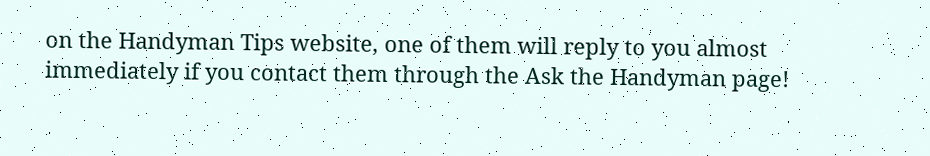on the Handyman Tips website, one of them will reply to you almost immediately if you contact them through the Ask the Handyman page!